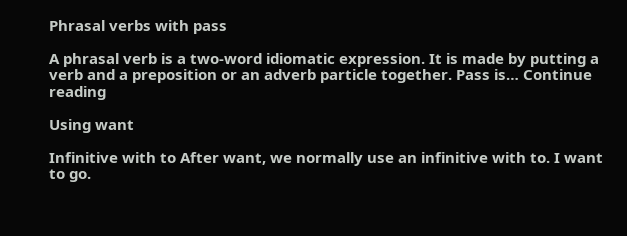Phrasal verbs with pass

A phrasal verb is a two-word idiomatic expression. It is made by putting a verb and a preposition or an adverb particle together. Pass is… Continue reading

Using want

Infinitive with to After want, we normally use an infinitive with to. I want to go.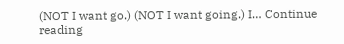(NOT I want go.) (NOT I want going.) I… Continue reading